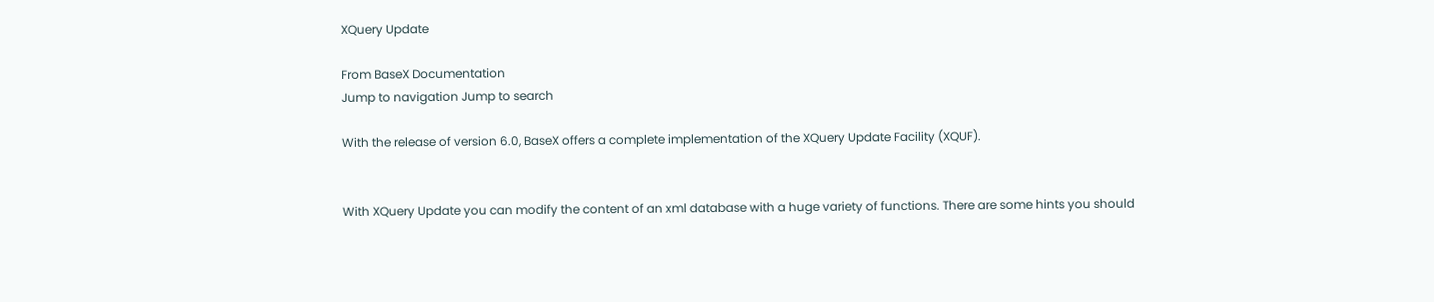XQuery Update

From BaseX Documentation
Jump to navigation Jump to search

With the release of version 6.0, BaseX offers a complete implementation of the XQuery Update Facility (XQUF).


With XQuery Update you can modify the content of an xml database with a huge variety of functions. There are some hints you should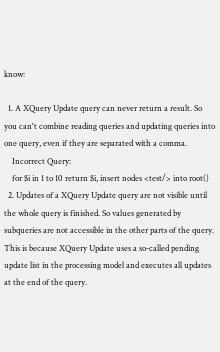know:

  1. A XQuery Update query can never return a result. So you can't combine reading queries and updating queries into one query, even if they are separated with a comma.
    Incorrect Query:
    for $i in 1 to 10 return $i, insert nodes <test/> into root()
  2. Updates of a XQuery Update query are not visible until the whole query is finished. So values generated by subqueries are not accessible in the other parts of the query. This is because XQuery Update uses a so-called pending update list in the processing model and executes all updates at the end of the query.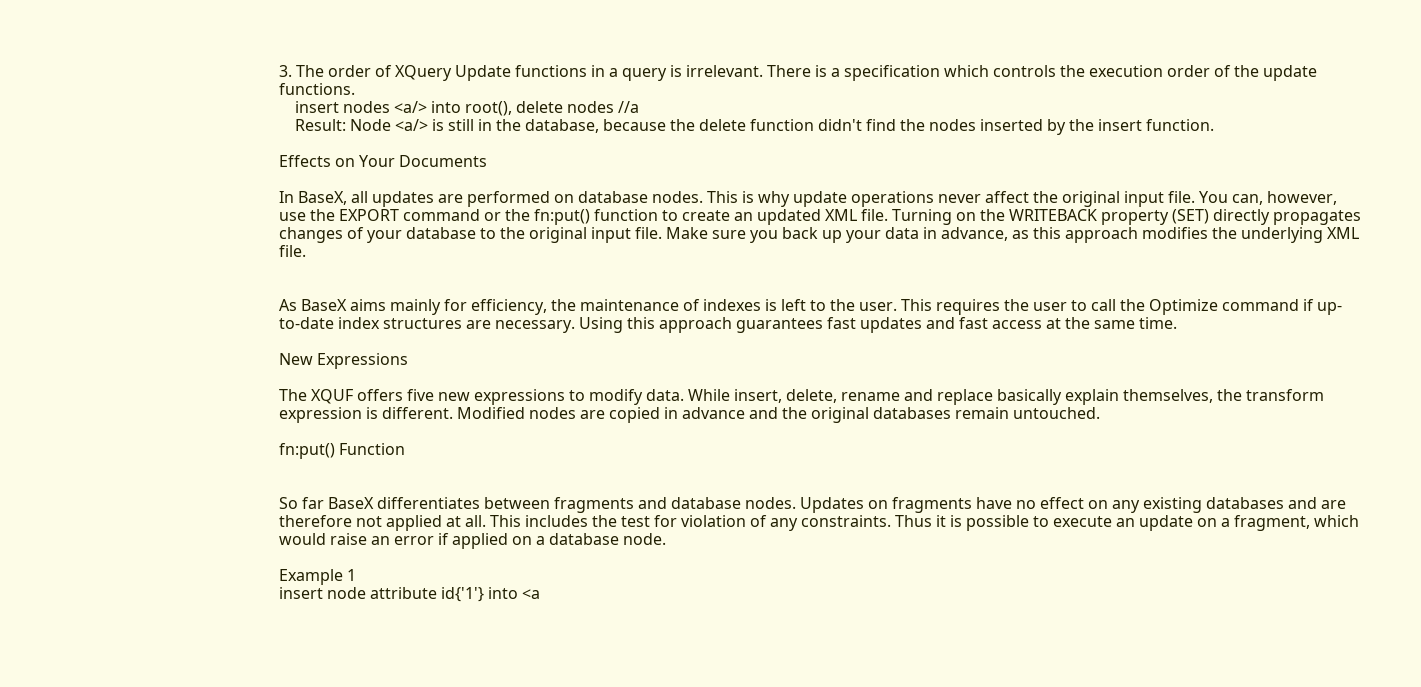3. The order of XQuery Update functions in a query is irrelevant. There is a specification which controls the execution order of the update functions.
    insert nodes <a/> into root(), delete nodes //a
    Result: Node <a/> is still in the database, because the delete function didn't find the nodes inserted by the insert function.

Effects on Your Documents

In BaseX, all updates are performed on database nodes. This is why update operations never affect the original input file. You can, however, use the EXPORT command or the fn:put() function to create an updated XML file. Turning on the WRITEBACK property (SET) directly propagates changes of your database to the original input file. Make sure you back up your data in advance, as this approach modifies the underlying XML file.


As BaseX aims mainly for efficiency, the maintenance of indexes is left to the user. This requires the user to call the Optimize command if up-to-date index structures are necessary. Using this approach guarantees fast updates and fast access at the same time.

New Expressions

The XQUF offers five new expressions to modify data. While insert, delete, rename and replace basically explain themselves, the transform expression is different. Modified nodes are copied in advance and the original databases remain untouched.

fn:put() Function


So far BaseX differentiates between fragments and database nodes. Updates on fragments have no effect on any existing databases and are therefore not applied at all. This includes the test for violation of any constraints. Thus it is possible to execute an update on a fragment, which would raise an error if applied on a database node.

Example 1
insert node attribute id{'1'} into <a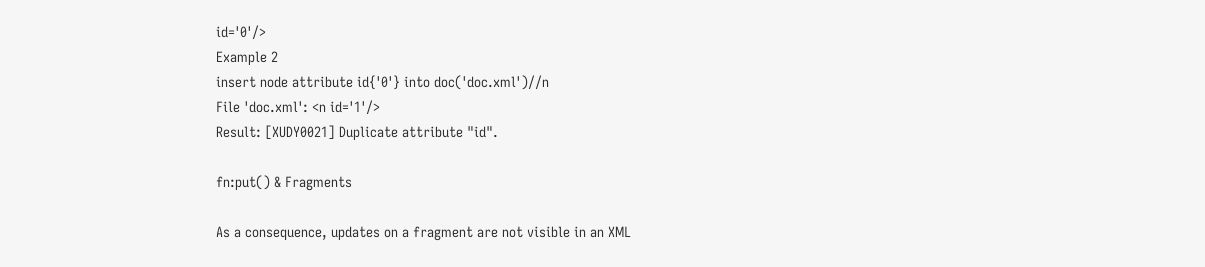id='0'/>
Example 2
insert node attribute id{'0'} into doc('doc.xml')//n
File 'doc.xml': <n id='1'/>
Result: [XUDY0021] Duplicate attribute "id".

fn:put() & Fragments

As a consequence, updates on a fragment are not visible in an XML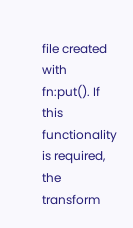file created with fn:put(). If this functionality is required, the transform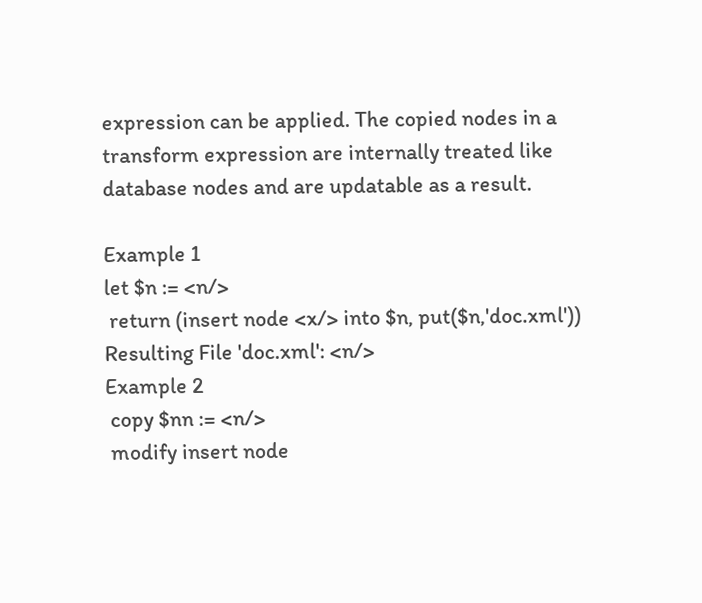expression can be applied. The copied nodes in a transform expression are internally treated like database nodes and are updatable as a result.

Example 1
let $n := <n/>
 return (insert node <x/> into $n, put($n,'doc.xml'))
Resulting File 'doc.xml': <n/>
Example 2
 copy $nn := <n/>
 modify insert node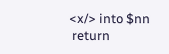<x/> into $nn
 return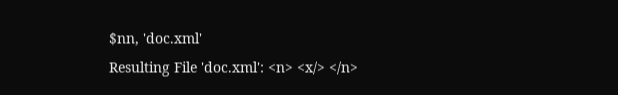$nn, 'doc.xml'
Resulting File 'doc.xml': <n> <x/> </n>